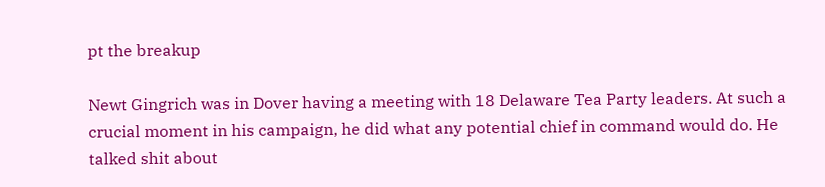pt the breakup

Newt Gingrich was in Dover having a meeting with 18 Delaware Tea Party leaders. At such a crucial moment in his campaign, he did what any potential chief in command would do. He talked shit about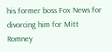his former boss Fox News for divorcing him for Mitt Romney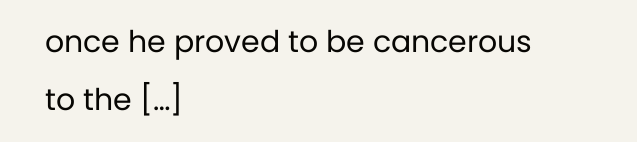once he proved to be cancerous to the […]